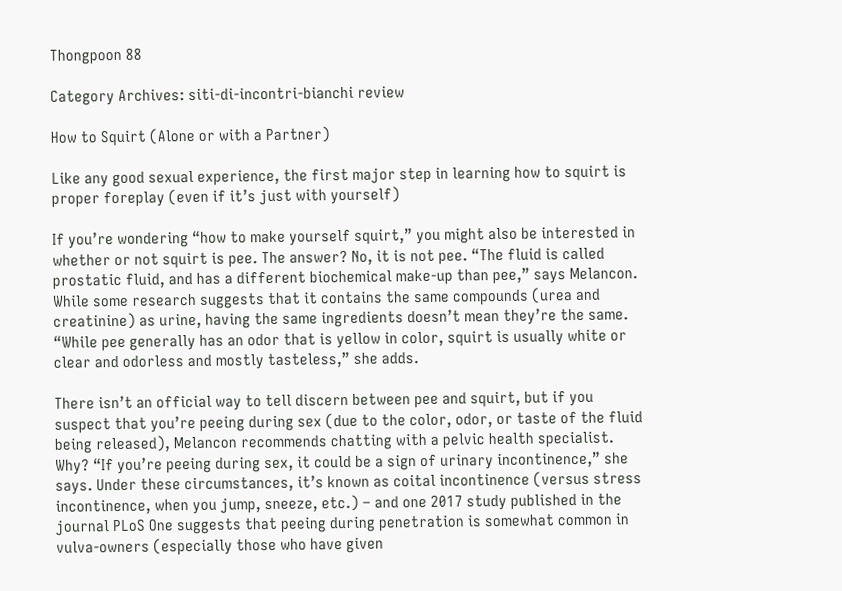Thongpoon 88

Category Archives: siti-di-incontri-bianchi review

How to Squirt (Alone or with a Partner)

Like any good sexual experience, the first major step in learning how to squirt is proper foreplay (even if it’s just with yourself)

If you’re wondering “how to make yourself squirt,” you might also be interested in whether or not squirt is pee. The answer? No, it is not pee. “The fluid is called prostatic fluid, and has a different biochemical make-up than pee,” says Melancon. While some research suggests that it contains the same compounds (urea and creatinine) as urine, having the same ingredients doesn’t mean they’re the same. “While pee generally has an odor that is yellow in color, squirt is usually white or clear and odorless and mostly tasteless,” she adds.

There isn’t an official way to tell discern between pee and squirt, but if you suspect that you’re peeing during sex (due to the color, odor, or taste of the fluid being released), Melancon recommends chatting with a pelvic health specialist. Why? “If you’re peeing during sex, it could be a sign of urinary incontinence,” she says. Under these circumstances, it’s known as coital incontinence (versus stress incontinence, when you jump, sneeze, etc.) – and one 2017 study published in the journal PLoS One suggests that peeing during penetration is somewhat common in vulva-owners (especially those who have given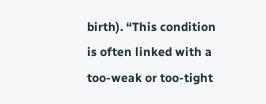birth). “This condition is often linked with a too-weak or too-tight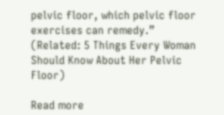pelvic floor, which pelvic floor exercises can remedy.” (Related: 5 Things Every Woman Should Know About Her Pelvic Floor)

Read more